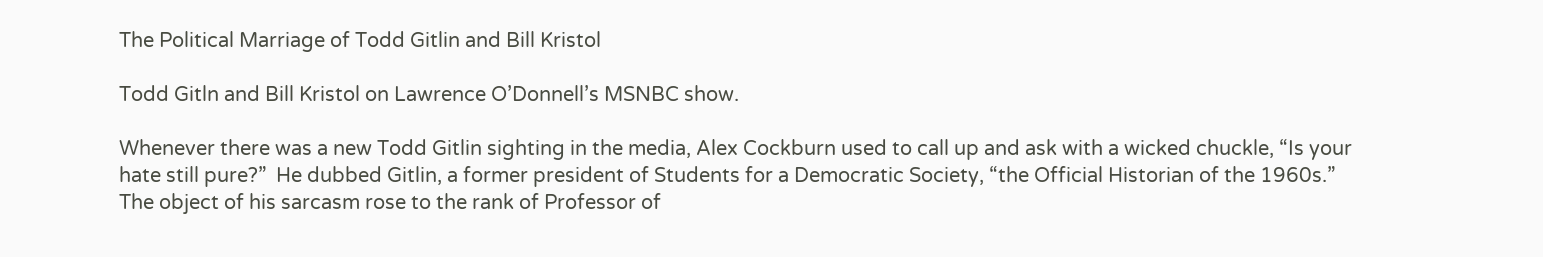The Political Marriage of Todd Gitlin and Bill Kristol

Todd Gitln and Bill Kristol on Lawrence O’Donnell’s MSNBC show.

Whenever there was a new Todd Gitlin sighting in the media, Alex Cockburn used to call up and ask with a wicked chuckle, “Is your hate still pure?”  He dubbed Gitlin, a former president of Students for a Democratic Society, “the Official Historian of the 1960s.” The object of his sarcasm rose to the rank of Professor of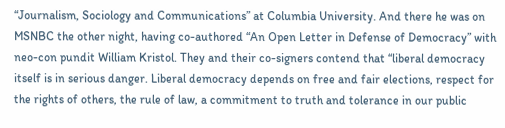“Journalism, Sociology and Communications” at Columbia University. And there he was on MSNBC the other night, having co-authored “An Open Letter in Defense of Democracy” with neo-con pundit William Kristol. They and their co-signers contend that “liberal democracy itself is in serious danger. Liberal democracy depends on free and fair elections, respect for the rights of others, the rule of law, a commitment to truth and tolerance in our public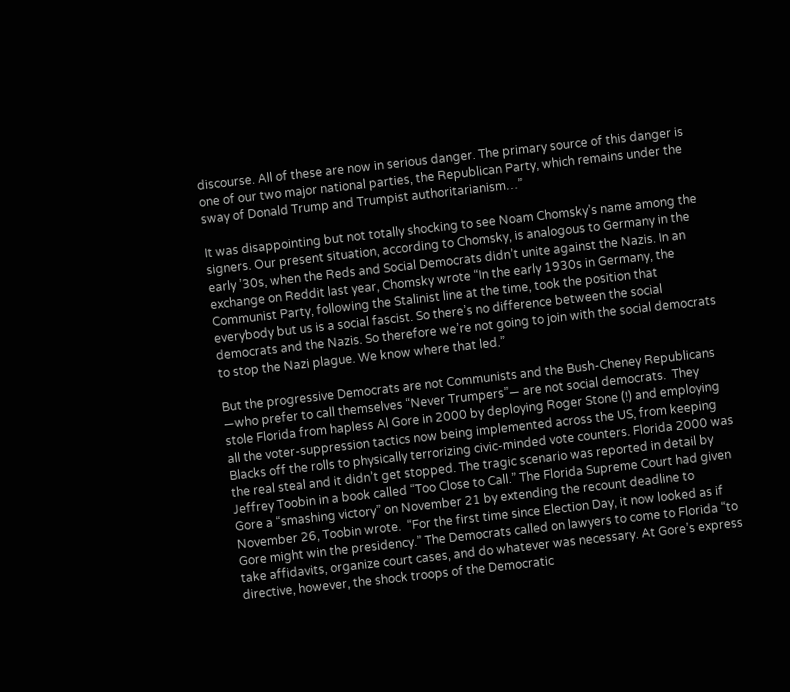discourse. All of these are now in serious danger. The primary source of this danger is one of our two major national parties, the Republican Party, which remains under the sway of Donald Trump and Trumpist authoritarianism…”

It was disappointing but not totally shocking to see Noam Chomsky’s name among the signers. Our present situation, according to Chomsky, is analogous to Germany in the early ’30s, when the Reds and Social Democrats didn’t unite against the Nazis. In an exchange on Reddit last year, Chomsky wrote “In the early 1930s in Germany, the Communist Party, following the Stalinist line at the time, took the position that everybody but us is a social fascist. So there’s no difference between the social democrats and the Nazis. So therefore we’re not going to join with the social democrats to stop the Nazi plague. We know where that led.”

But the progressive Democrats are not Communists and the Bush-Cheney Republicans —who prefer to call themselves “Never Trumpers”— are not social democrats.  They stole Florida from hapless Al Gore in 2000 by deploying Roger Stone (!) and employing all the voter-suppression tactics now being implemented across the US, from keeping Blacks off the rolls to physically terrorizing civic-minded vote counters. Florida 2000 was the real steal and it didn’t get stopped. The tragic scenario was reported in detail by Jeffrey Toobin in a book called “Too Close to Call.” The Florida Supreme Court had given Gore a “smashing victory” on November 21 by extending the recount deadline to November 26, Toobin wrote.  “For the first time since Election Day, it now looked as if Gore might win the presidency.” The Democrats called on lawyers to come to Florida “to take affidavits, organize court cases, and do whatever was necessary. At Gore’s express directive, however, the shock troops of the Democratic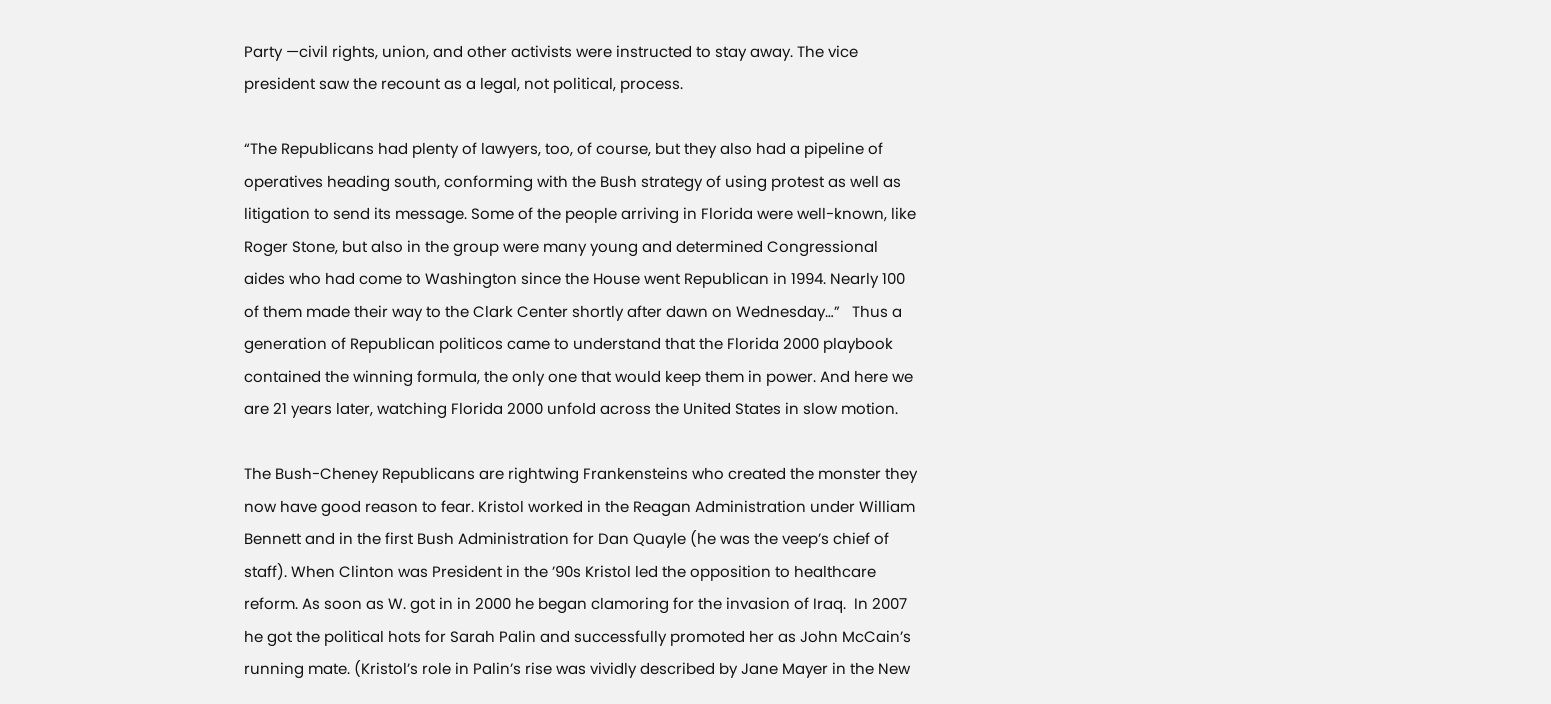Party —civil rights, union, and other activists were instructed to stay away. The vice president saw the recount as a legal, not political, process.

“The Republicans had plenty of lawyers, too, of course, but they also had a pipeline of operatives heading south, conforming with the Bush strategy of using protest as well as litigation to send its message. Some of the people arriving in Florida were well-known, like Roger Stone, but also in the group were many young and determined Congressional aides who had come to Washington since the House went Republican in 1994. Nearly 100 of them made their way to the Clark Center shortly after dawn on Wednesday…”   Thus a generation of Republican politicos came to understand that the Florida 2000 playbook contained the winning formula, the only one that would keep them in power. And here we are 21 years later, watching Florida 2000 unfold across the United States in slow motion.

The Bush-Cheney Republicans are rightwing Frankensteins who created the monster they now have good reason to fear. Kristol worked in the Reagan Administration under William Bennett and in the first Bush Administration for Dan Quayle (he was the veep’s chief of staff). When Clinton was President in the ’90s Kristol led the opposition to healthcare reform. As soon as W. got in in 2000 he began clamoring for the invasion of Iraq.  In 2007 he got the political hots for Sarah Palin and successfully promoted her as John McCain’s running mate. (Kristol’s role in Palin’s rise was vividly described by Jane Mayer in the New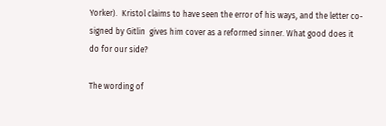Yorker).  Kristol claims to have seen the error of his ways, and the letter co-signed by Gitlin  gives him cover as a reformed sinner. What good does it do for our side?

The wording of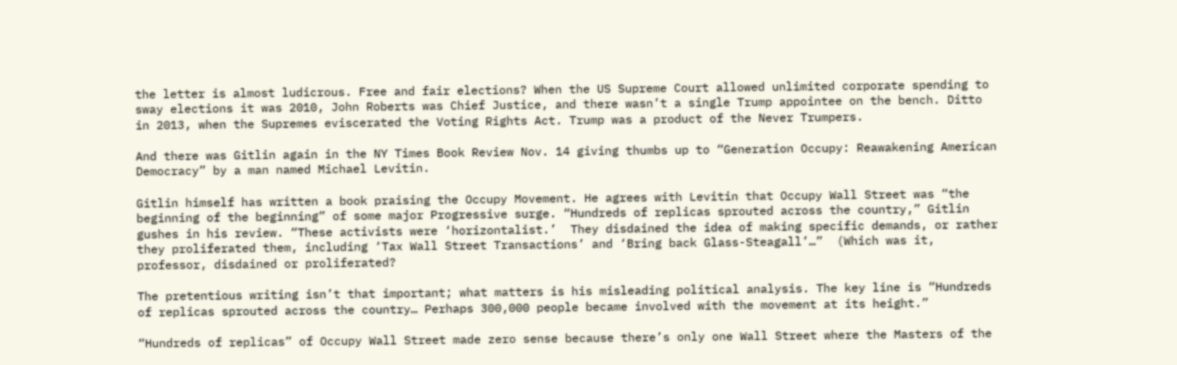the letter is almost ludicrous. Free and fair elections? When the US Supreme Court allowed unlimited corporate spending to sway elections it was 2010, John Roberts was Chief Justice, and there wasn’t a single Trump appointee on the bench. Ditto in 2013, when the Supremes eviscerated the Voting Rights Act. Trump was a product of the Never Trumpers.

And there was Gitlin again in the NY Times Book Review Nov. 14 giving thumbs up to “Generation Occupy: Reawakening American Democracy” by a man named Michael Levitin.

Gitlin himself has written a book praising the Occupy Movement. He agrees with Levitin that Occupy Wall Street was “the beginning of the beginning” of some major Progressive surge. “Hundreds of replicas sprouted across the country,” Gitlin gushes in his review. “These activists were ‘horizontalist.’  They disdained the idea of making specific demands, or rather they proliferated them, including ‘Tax Wall Street Transactions’ and ‘Bring back Glass-Steagall’…”  (Which was it, professor, disdained or proliferated?

The pretentious writing isn’t that important; what matters is his misleading political analysis. The key line is “Hundreds of replicas sprouted across the country… Perhaps 300,000 people became involved with the movement at its height.”

“Hundreds of replicas” of Occupy Wall Street made zero sense because there’s only one Wall Street where the Masters of the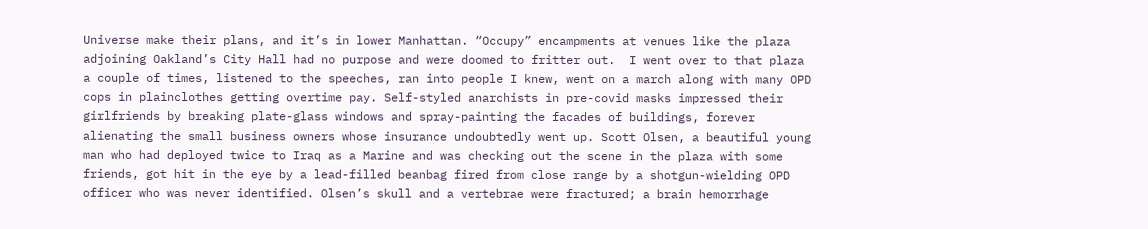Universe make their plans, and it’s in lower Manhattan. “Occupy” encampments at venues like the plaza adjoining Oakland’s City Hall had no purpose and were doomed to fritter out.  I went over to that plaza a couple of times, listened to the speeches, ran into people I knew, went on a march along with many OPD cops in plainclothes getting overtime pay. Self-styled anarchists in pre-covid masks impressed their girlfriends by breaking plate-glass windows and spray-painting the facades of buildings, forever alienating the small business owners whose insurance undoubtedly went up. Scott Olsen, a beautiful young man who had deployed twice to Iraq as a Marine and was checking out the scene in the plaza with some friends, got hit in the eye by a lead-filled beanbag fired from close range by a shotgun-wielding OPD officer who was never identified. Olsen’s skull and a vertebrae were fractured; a brain hemorrhage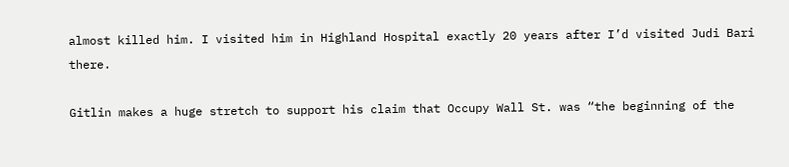almost killed him. I visited him in Highland Hospital exactly 20 years after I’d visited Judi Bari there.

Gitlin makes a huge stretch to support his claim that Occupy Wall St. was “the beginning of the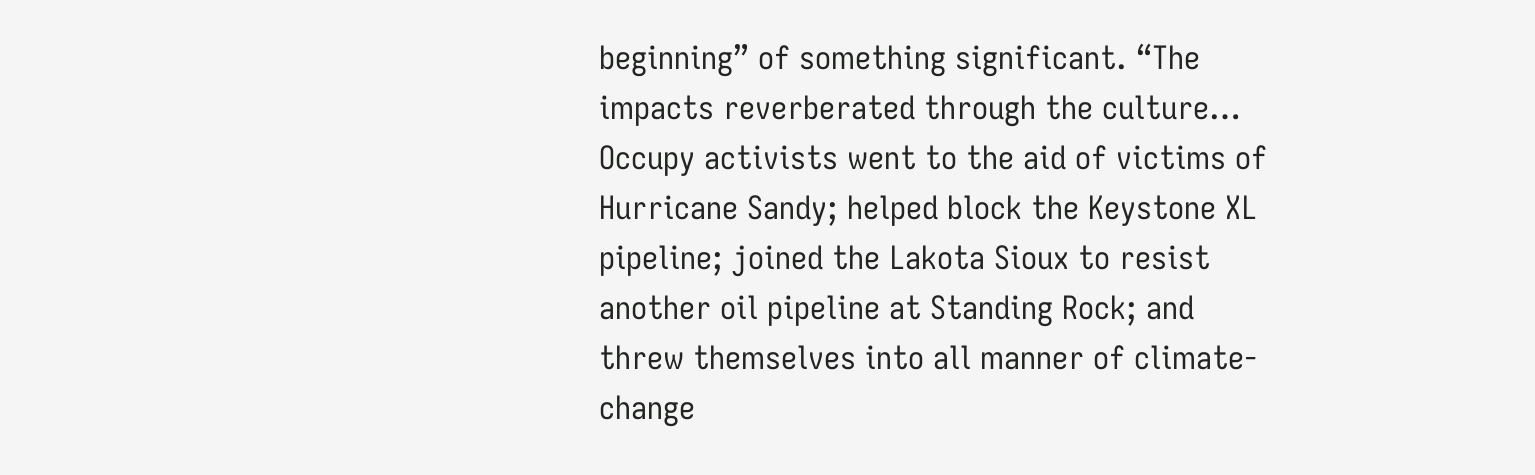beginning” of something significant. “The impacts reverberated through the culture… Occupy activists went to the aid of victims of Hurricane Sandy; helped block the Keystone XL pipeline; joined the Lakota Sioux to resist another oil pipeline at Standing Rock; and threw themselves into all manner of climate-change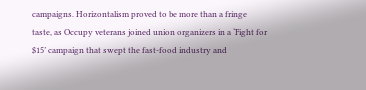campaigns. Horizontalism proved to be more than a fringe taste, as Occupy veterans joined union organizers in a ‘Fight for $15’ campaign that swept the fast-food industry and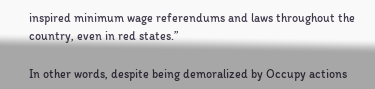inspired minimum wage referendums and laws throughout the country, even in red states.”

In other words, despite being demoralized by Occupy actions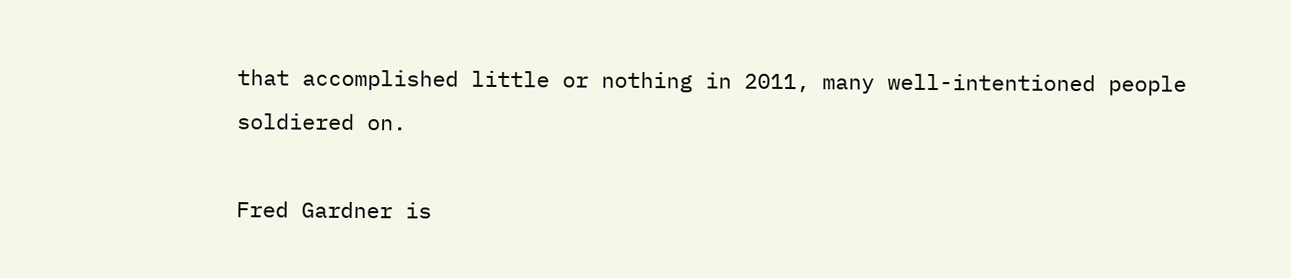that accomplished little or nothing in 2011, many well-intentioned people soldiered on.

Fred Gardner is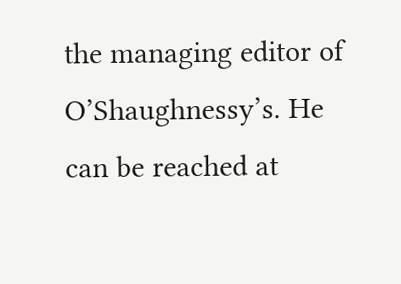the managing editor of O’Shaughnessy’s. He can be reached at